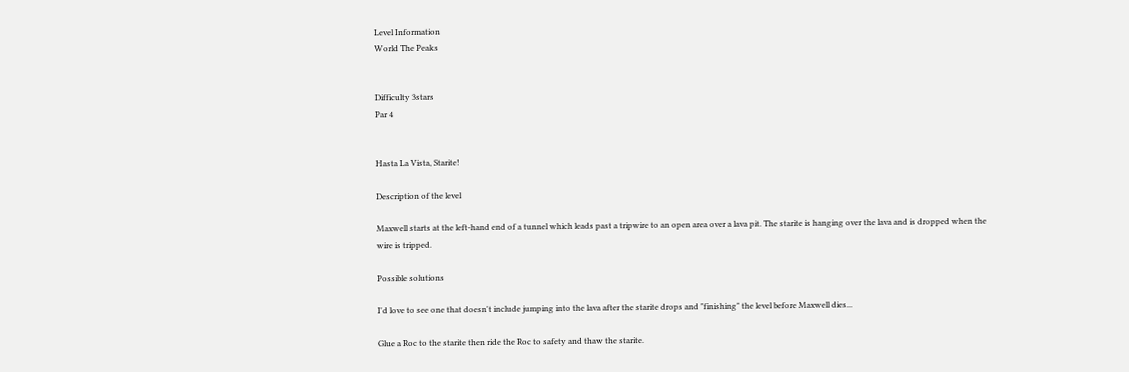Level Information
World The Peaks


Difficulty 3stars
Par 4


Hasta La Vista, Starite!

Description of the level

Maxwell starts at the left-hand end of a tunnel which leads past a tripwire to an open area over a lava pit. The starite is hanging over the lava and is dropped when the wire is tripped.

Possible solutions

I'd love to see one that doesn't include jumping into the lava after the starite drops and "finishing" the level before Maxwell dies...

Glue a Roc to the starite then ride the Roc to safety and thaw the starite.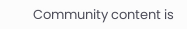Community content is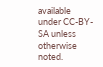available under CC-BY-SA unless otherwise noted.